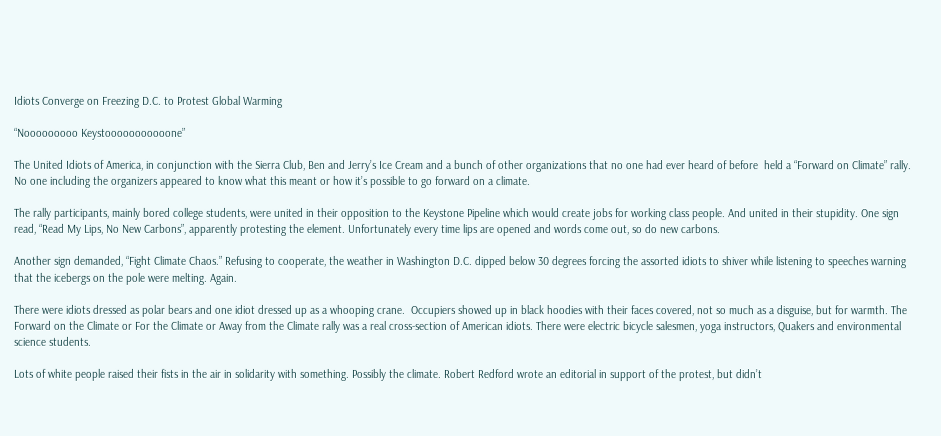Idiots Converge on Freezing D.C. to Protest Global Warming

“Nooooooooo Keystooooooooooone”

The United Idiots of America, in conjunction with the Sierra Club, Ben and Jerry’s Ice Cream and a bunch of other organizations that no one had ever heard of before  held a “Forward on Climate” rally. No one including the organizers appeared to know what this meant or how it’s possible to go forward on a climate.

The rally participants, mainly bored college students, were united in their opposition to the Keystone Pipeline which would create jobs for working class people. And united in their stupidity. One sign read, “Read My Lips, No New Carbons”, apparently protesting the element. Unfortunately every time lips are opened and words come out, so do new carbons.

Another sign demanded, “Fight Climate Chaos.” Refusing to cooperate, the weather in Washington D.C. dipped below 30 degrees forcing the assorted idiots to shiver while listening to speeches warning that the icebergs on the pole were melting. Again.

There were idiots dressed as polar bears and one idiot dressed up as a whooping crane.  Occupiers showed up in black hoodies with their faces covered, not so much as a disguise, but for warmth. The Forward on the Climate or For the Climate or Away from the Climate rally was a real cross-section of American idiots. There were electric bicycle salesmen, yoga instructors, Quakers and environmental science students.

Lots of white people raised their fists in the air in solidarity with something. Possibly the climate. Robert Redford wrote an editorial in support of the protest, but didn’t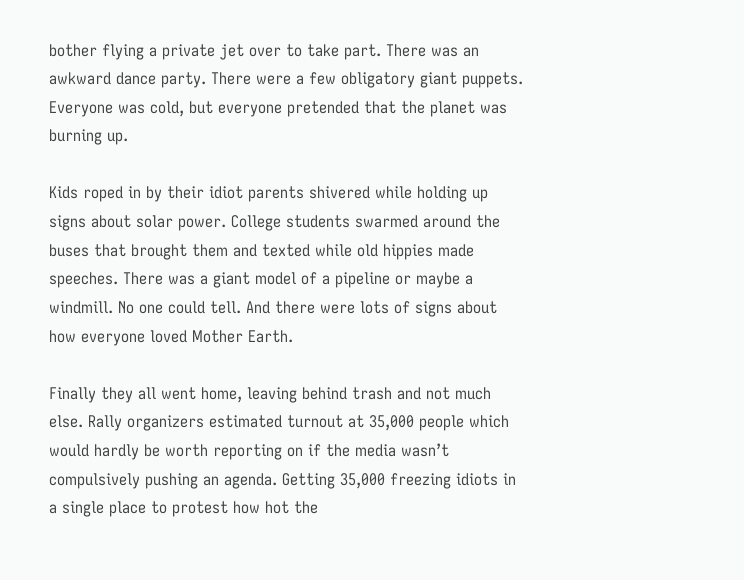bother flying a private jet over to take part. There was an awkward dance party. There were a few obligatory giant puppets. Everyone was cold, but everyone pretended that the planet was burning up.

Kids roped in by their idiot parents shivered while holding up signs about solar power. College students swarmed around the buses that brought them and texted while old hippies made speeches. There was a giant model of a pipeline or maybe a windmill. No one could tell. And there were lots of signs about how everyone loved Mother Earth.

Finally they all went home, leaving behind trash and not much else. Rally organizers estimated turnout at 35,000 people which would hardly be worth reporting on if the media wasn’t compulsively pushing an agenda. Getting 35,000 freezing idiots in a single place to protest how hot the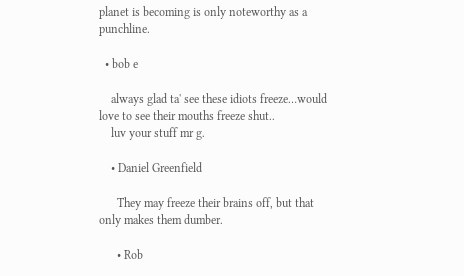planet is becoming is only noteworthy as a punchline.

  • bob e

    always glad ta' see these idiots freeze…would love to see their mouths freeze shut..
    luv your stuff mr g.

    • Daniel Greenfield

      They may freeze their brains off, but that only makes them dumber.

      • Rob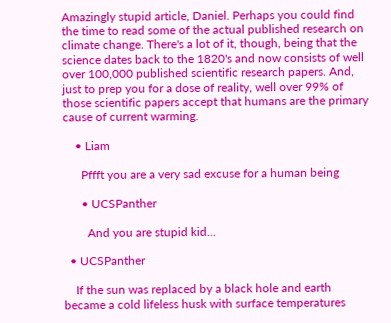Amazingly stupid article, Daniel. Perhaps you could find the time to read some of the actual published research on climate change. There's a lot of it, though, being that the science dates back to the 1820's and now consists of well over 100,000 published scientific research papers. And, just to prep you for a dose of reality, well over 99% of those scientific papers accept that humans are the primary cause of current warming.

    • Liam

      Pffft you are a very sad excuse for a human being

      • UCSPanther

        And you are stupid kid…

  • UCSPanther

    If the sun was replaced by a black hole and earth became a cold lifeless husk with surface temperatures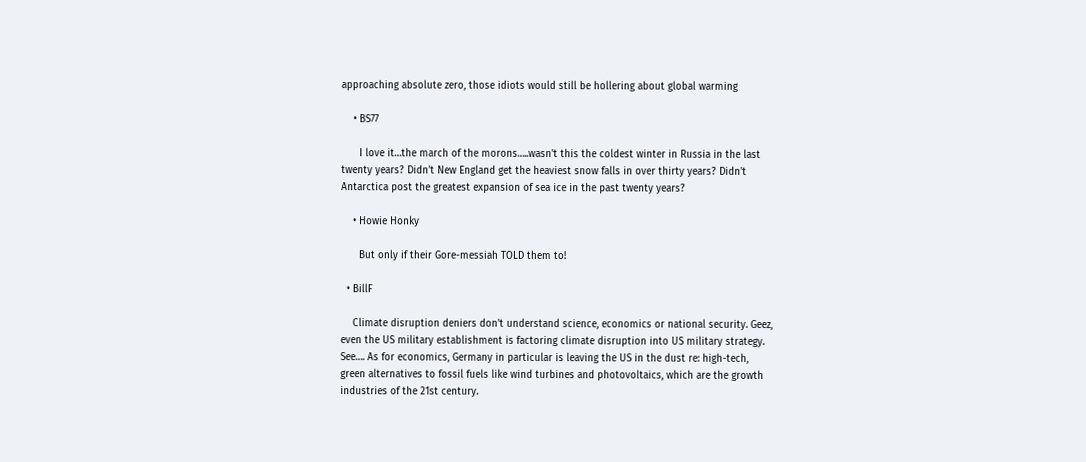approaching absolute zero, those idiots would still be hollering about global warming

    • BS77

      I love it…the march of the morons…..wasn't this the coldest winter in Russia in the last twenty years? Didn't New England get the heaviest snow falls in over thirty years? Didn't Antarctica post the greatest expansion of sea ice in the past twenty years?

    • Howie Honky

      But only if their Gore-messiah TOLD them to!

  • BillF

    Climate disruption deniers don't understand science, economics or national security. Geez, even the US military establishment is factoring climate disruption into US military strategy. See…. As for economics, Germany in particular is leaving the US in the dust re: high-tech, green alternatives to fossil fuels like wind turbines and photovoltaics, which are the growth industries of the 21st century.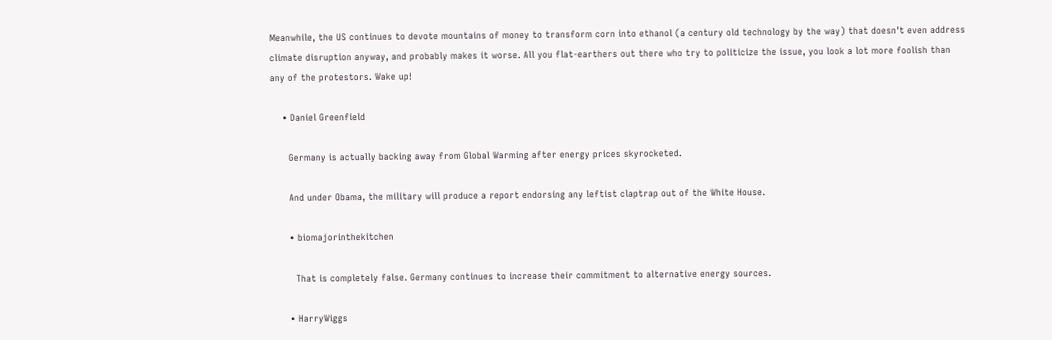Meanwhile, the US continues to devote mountains of money to transform corn into ethanol (a century old technology by the way) that doesn't even address climate disruption anyway, and probably makes it worse. All you flat-earthers out there who try to politicize the issue, you look a lot more foolish than any of the protestors. Wake up!

    • Daniel Greenfield

      Germany is actually backing away from Global Warming after energy prices skyrocketed.

      And under Obama, the military will produce a report endorsing any leftist claptrap out of the White House.

      • biomajorinthekitchen

        That is completely false. Germany continues to increase their commitment to alternative energy sources.

      • HarryWiggs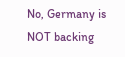No, Germany is NOT backing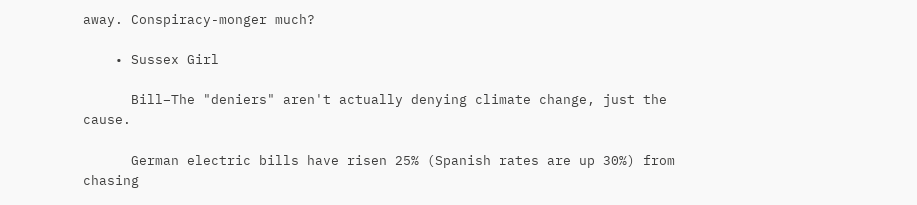away. Conspiracy-monger much?

    • Sussex Girl

      Bill–The "deniers" aren't actually denying climate change, just the cause.

      German electric bills have risen 25% (Spanish rates are up 30%) from chasing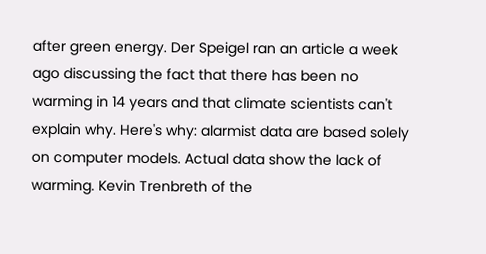after green energy. Der Speigel ran an article a week ago discussing the fact that there has been no warming in 14 years and that climate scientists can't explain why. Here's why: alarmist data are based solely on computer models. Actual data show the lack of warming. Kevin Trenbreth of the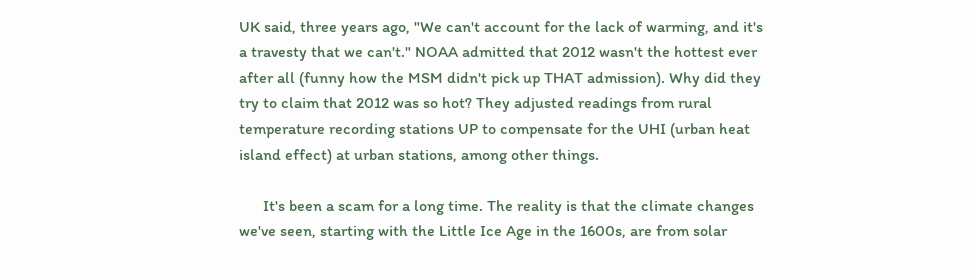UK said, three years ago, "We can't account for the lack of warming, and it's a travesty that we can't." NOAA admitted that 2012 wasn't the hottest ever after all (funny how the MSM didn't pick up THAT admission). Why did they try to claim that 2012 was so hot? They adjusted readings from rural temperature recording stations UP to compensate for the UHI (urban heat island effect) at urban stations, among other things.

      It's been a scam for a long time. The reality is that the climate changes we've seen, starting with the Little Ice Age in the 1600s, are from solar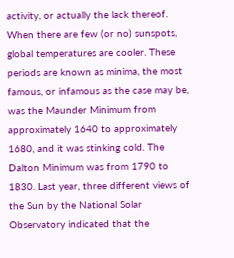activity, or actually the lack thereof. When there are few (or no) sunspots, global temperatures are cooler. These periods are known as minima, the most famous, or infamous as the case may be, was the Maunder Minimum from approximately 1640 to approximately 1680, and it was stinking cold. The Dalton Minimum was from 1790 to 1830. Last year, three different views of the Sun by the National Solar Observatory indicated that the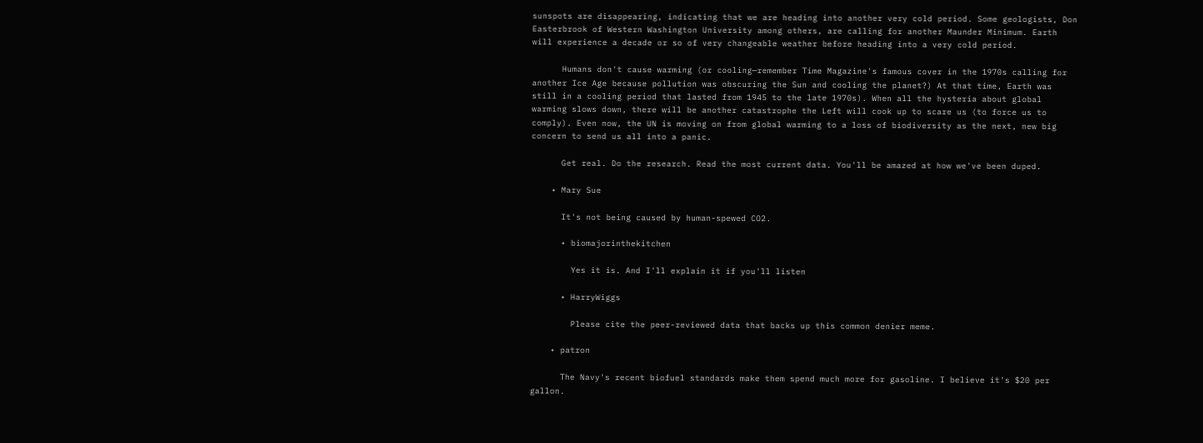sunspots are disappearing, indicating that we are heading into another very cold period. Some geologists, Don Easterbrook of Western Washington University among others, are calling for another Maunder Minimum. Earth will experience a decade or so of very changeable weather before heading into a very cold period.

      Humans don't cause warming (or cooling—remember Time Magazine's famous cover in the 1970s calling for another Ice Age because pollution was obscuring the Sun and cooling the planet?) At that time, Earth was still in a cooling period that lasted from 1945 to the late 1970s). When all the hysteria about global warming slows down, there will be another catastrophe the Left will cook up to scare us (to force us to comply). Even now, the UN is moving on from global warming to a loss of biodiversity as the next, new big concern to send us all into a panic.

      Get real. Do the research. Read the most current data. You'll be amazed at how we've been duped.

    • Mary Sue

      It's not being caused by human-spewed CO2.

      • biomajorinthekitchen

        Yes it is. And I'll explain it if you'll listen

      • HarryWiggs

        Please cite the peer-reviewed data that backs up this common denier meme.

    • patron

      The Navy's recent biofuel standards make them spend much more for gasoline. I believe it's $20 per gallon.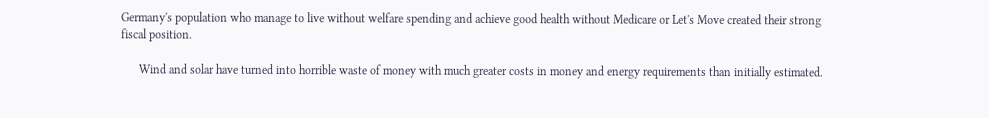Germany's population who manage to live without welfare spending and achieve good health without Medicare or Let's Move created their strong fiscal position.

      Wind and solar have turned into horrible waste of money with much greater costs in money and energy requirements than initially estimated.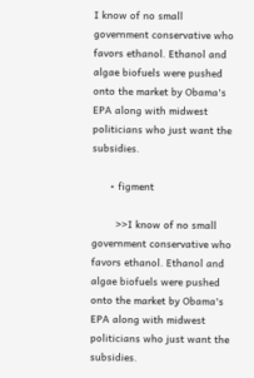I know of no small government conservative who favors ethanol. Ethanol and algae biofuels were pushed onto the market by Obama's EPA along with midwest politicians who just want the subsidies.

      • figment

        >>I know of no small government conservative who favors ethanol. Ethanol and algae biofuels were pushed onto the market by Obama's EPA along with midwest politicians who just want the subsidies.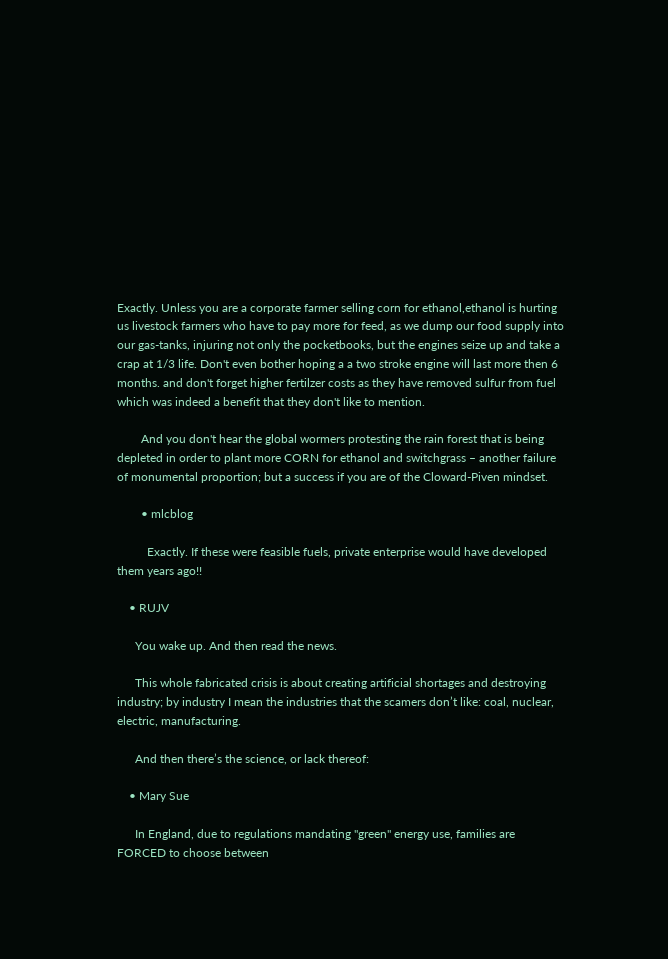Exactly. Unless you are a corporate farmer selling corn for ethanol,ethanol is hurting us livestock farmers who have to pay more for feed, as we dump our food supply into our gas-tanks, injuring not only the pocketbooks, but the engines seize up and take a crap at 1/3 life. Don't even bother hoping a a two stroke engine will last more then 6 months. and don't forget higher fertilzer costs as they have removed sulfur from fuel which was indeed a benefit that they don't like to mention.

        And you don't hear the global wormers protesting the rain forest that is being depleted in order to plant more CORN for ethanol and switchgrass – another failure of monumental proportion; but a success if you are of the Cloward-Piven mindset.

        • mlcblog

          Exactly. If these were feasible fuels, private enterprise would have developed them years ago!!

    • RUJV

      You wake up. And then read the news.

      This whole fabricated crisis is about creating artificial shortages and destroying industry; by industry I mean the industries that the scamers don’t like: coal, nuclear, electric, manufacturing.

      And then there’s the science, or lack thereof:

    • Mary Sue

      In England, due to regulations mandating "green" energy use, families are FORCED to choose between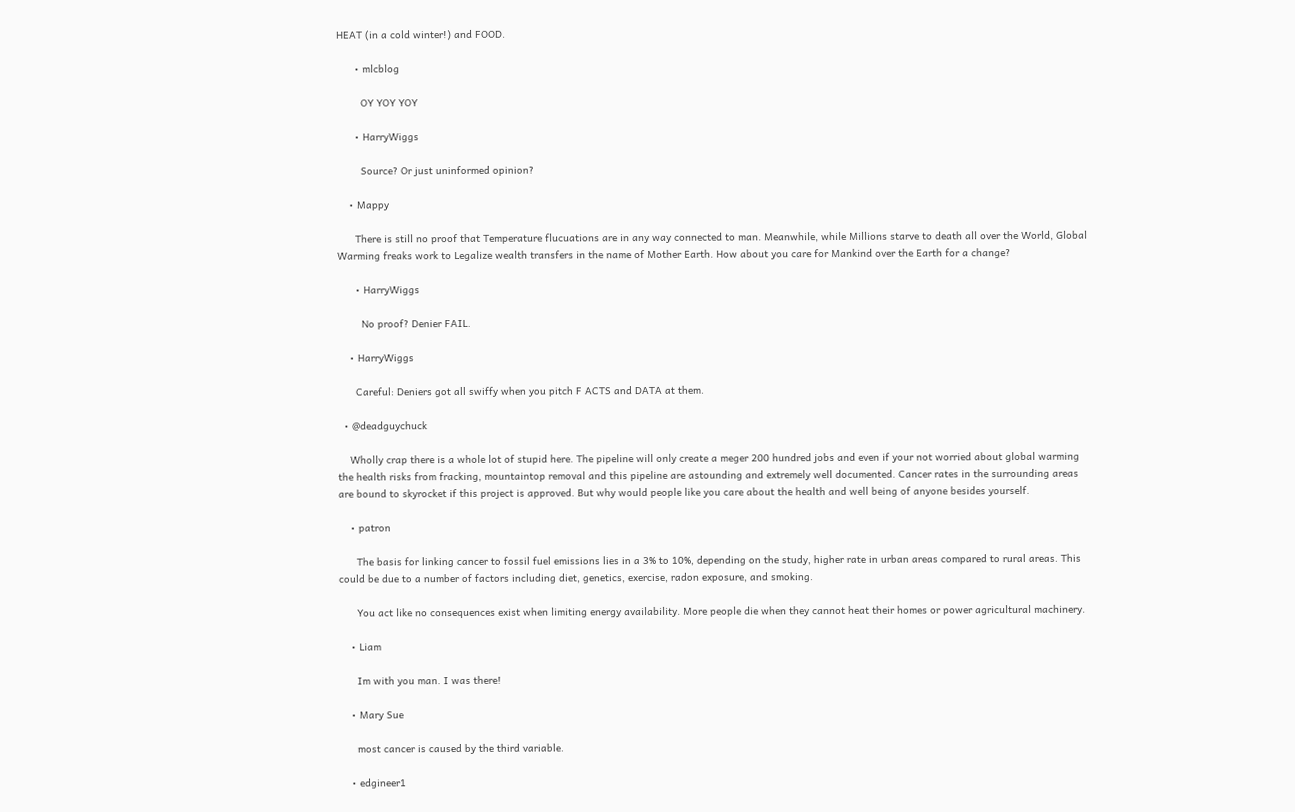HEAT (in a cold winter!) and FOOD.

      • mlcblog

        OY YOY YOY

      • HarryWiggs

        Source? Or just uninformed opinion?

    • Mappy

      There is still no proof that Temperature flucuations are in any way connected to man. Meanwhile, while Millions starve to death all over the World, Global Warming freaks work to Legalize wealth transfers in the name of Mother Earth. How about you care for Mankind over the Earth for a change?

      • HarryWiggs

        No proof? Denier FAIL.

    • HarryWiggs

      Careful: Deniers got all swiffy when you pitch F ACTS and DATA at them.

  • @deadguychuck

    Wholly crap there is a whole lot of stupid here. The pipeline will only create a meger 200 hundred jobs and even if your not worried about global warming the health risks from fracking, mountaintop removal and this pipeline are astounding and extremely well documented. Cancer rates in the surrounding areas are bound to skyrocket if this project is approved. But why would people like you care about the health and well being of anyone besides yourself.

    • patron

      The basis for linking cancer to fossil fuel emissions lies in a 3% to 10%, depending on the study, higher rate in urban areas compared to rural areas. This could be due to a number of factors including diet, genetics, exercise, radon exposure, and smoking.

      You act like no consequences exist when limiting energy availability. More people die when they cannot heat their homes or power agricultural machinery.

    • Liam

      Im with you man. I was there!

    • Mary Sue

      most cancer is caused by the third variable.

    • edgineer1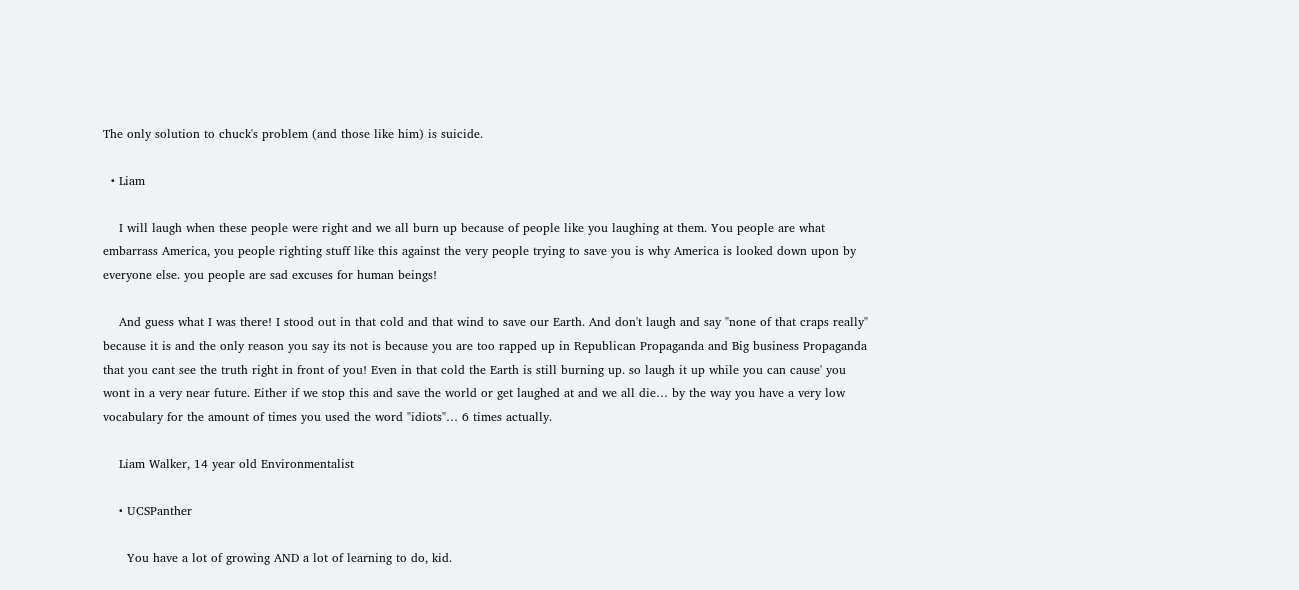The only solution to chuck's problem (and those like him) is suicide.

  • Liam

    I will laugh when these people were right and we all burn up because of people like you laughing at them. You people are what embarrass America, you people righting stuff like this against the very people trying to save you is why America is looked down upon by everyone else. you people are sad excuses for human beings!

    And guess what I was there! I stood out in that cold and that wind to save our Earth. And don't laugh and say "none of that craps really" because it is and the only reason you say its not is because you are too rapped up in Republican Propaganda and Big business Propaganda that you cant see the truth right in front of you! Even in that cold the Earth is still burning up. so laugh it up while you can cause' you wont in a very near future. Either if we stop this and save the world or get laughed at and we all die… by the way you have a very low vocabulary for the amount of times you used the word "idiots"… 6 times actually.

    Liam Walker, 14 year old Environmentalist

    • UCSPanther

      You have a lot of growing AND a lot of learning to do, kid.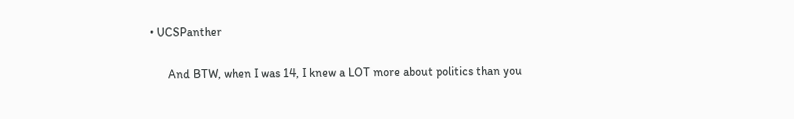• UCSPanther

      And BTW, when I was 14, I knew a LOT more about politics than you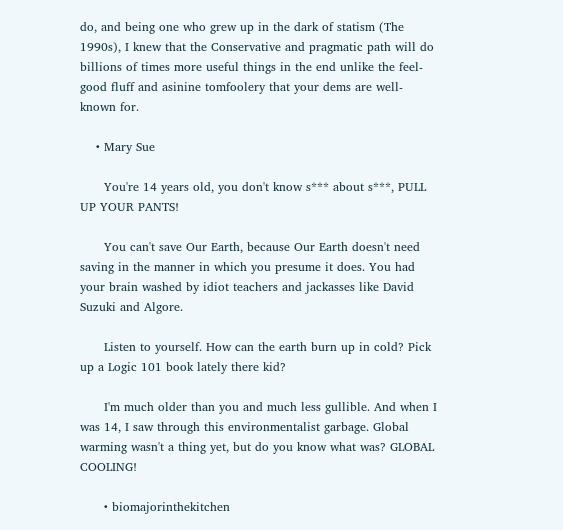do, and being one who grew up in the dark of statism (The 1990s), I knew that the Conservative and pragmatic path will do billions of times more useful things in the end unlike the feel-good fluff and asinine tomfoolery that your dems are well-known for.

    • Mary Sue

      You're 14 years old, you don't know s*** about s***, PULL UP YOUR PANTS!

      You can't save Our Earth, because Our Earth doesn't need saving in the manner in which you presume it does. You had your brain washed by idiot teachers and jackasses like David Suzuki and Algore.

      Listen to yourself. How can the earth burn up in cold? Pick up a Logic 101 book lately there kid?

      I'm much older than you and much less gullible. And when I was 14, I saw through this environmentalist garbage. Global warming wasn't a thing yet, but do you know what was? GLOBAL COOLING!

      • biomajorinthekitchen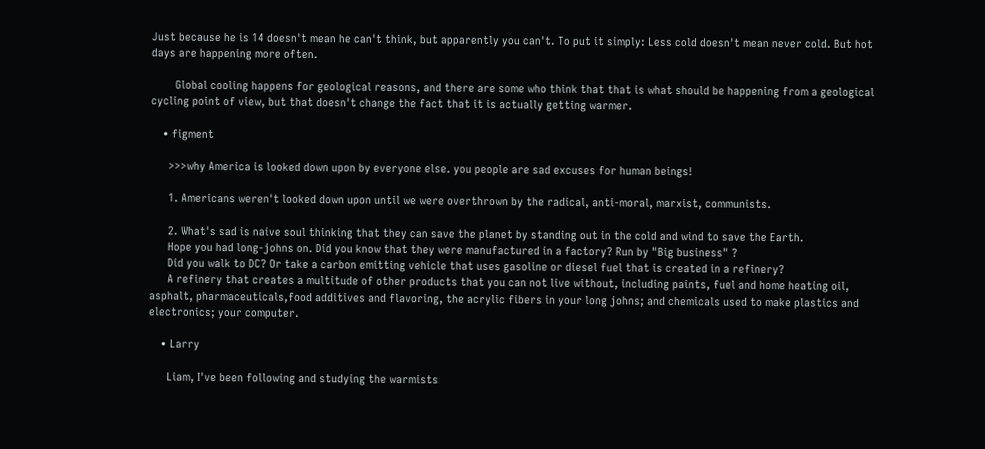Just because he is 14 doesn't mean he can't think, but apparently you can't. To put it simply: Less cold doesn't mean never cold. But hot days are happening more often.

        Global cooling happens for geological reasons, and there are some who think that that is what should be happening from a geological cycling point of view, but that doesn't change the fact that it is actually getting warmer.

    • figment

      >>>why America is looked down upon by everyone else. you people are sad excuses for human beings!

      1. Americans weren't looked down upon until we were overthrown by the radical, anti-moral, marxist, communists.

      2. What's sad is naive soul thinking that they can save the planet by standing out in the cold and wind to save the Earth.
      Hope you had long-johns on. Did you know that they were manufactured in a factory? Run by "Big business" ?
      Did you walk to DC? Or take a carbon emitting vehicle that uses gasoline or diesel fuel that is created in a refinery?
      A refinery that creates a multitude of other products that you can not live without, including paints, fuel and home heating oil, asphalt, pharmaceuticals,food additives and flavoring, the acrylic fibers in your long johns; and chemicals used to make plastics and electronics; your computer.

    • Larry

      Liam, I've been following and studying the warmists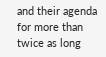and their agenda for more than twice as long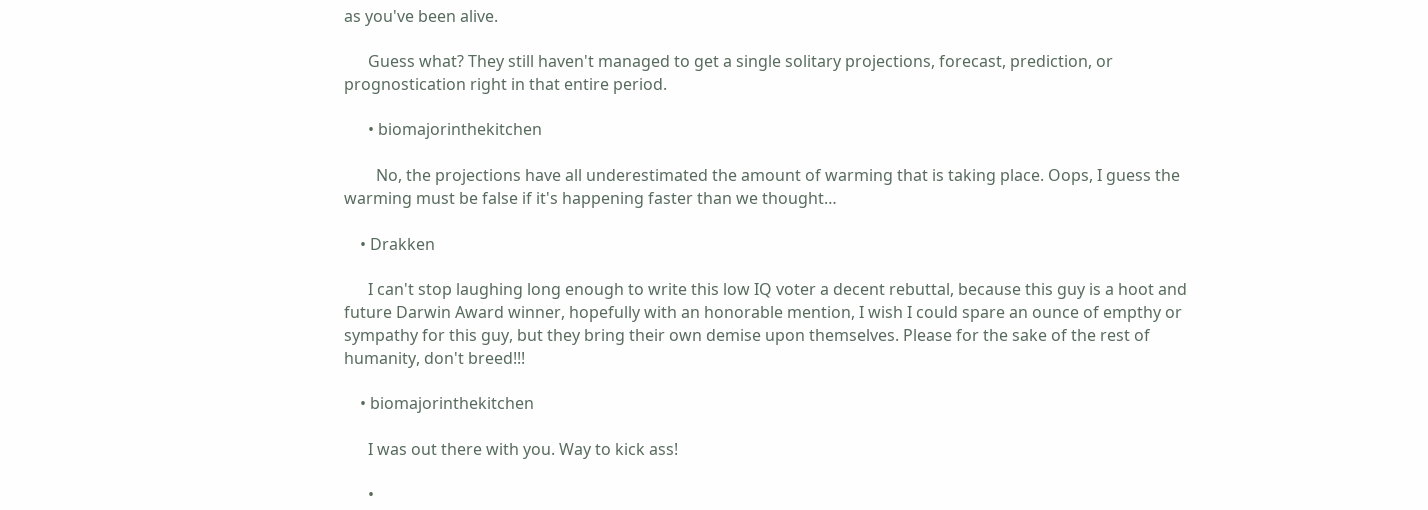as you've been alive.

      Guess what? They still haven't managed to get a single solitary projections, forecast, prediction, or prognostication right in that entire period.

      • biomajorinthekitchen

        No, the projections have all underestimated the amount of warming that is taking place. Oops, I guess the warming must be false if it's happening faster than we thought…

    • Drakken

      I can't stop laughing long enough to write this low IQ voter a decent rebuttal, because this guy is a hoot and future Darwin Award winner, hopefully with an honorable mention, I wish I could spare an ounce of empthy or sympathy for this guy, but they bring their own demise upon themselves. Please for the sake of the rest of humanity, don't breed!!!

    • biomajorinthekitchen

      I was out there with you. Way to kick ass!

      •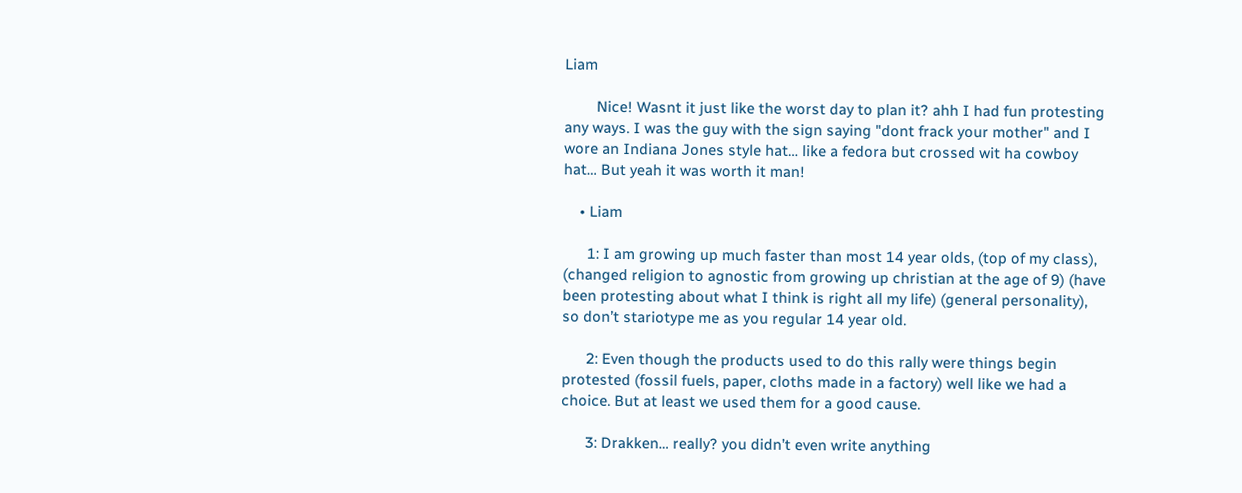Liam

        Nice! Wasnt it just like the worst day to plan it? ahh I had fun protesting any ways. I was the guy with the sign saying "dont frack your mother" and I wore an Indiana Jones style hat… like a fedora but crossed wit ha cowboy hat… But yeah it was worth it man!

    • Liam

      1: I am growing up much faster than most 14 year olds, (top of my class), (changed religion to agnostic from growing up christian at the age of 9) (have been protesting about what I think is right all my life) (general personality), so don’t stariotype me as you regular 14 year old.

      2: Even though the products used to do this rally were things begin protested (fossil fuels, paper, cloths made in a factory) well like we had a choice. But at least we used them for a good cause.

      3: Drakken… really? you didn’t even write anything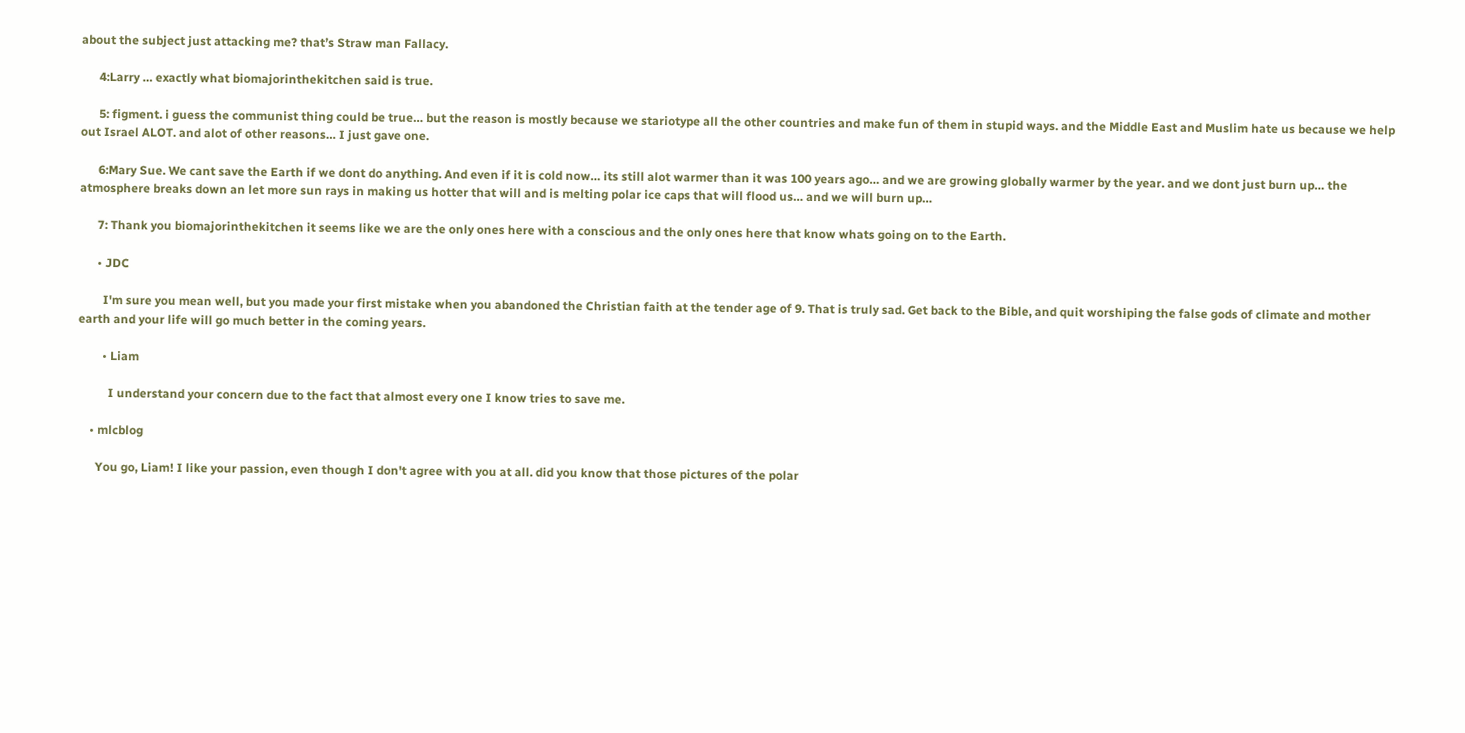about the subject just attacking me? that’s Straw man Fallacy.

      4:Larry … exactly what biomajorinthekitchen said is true.

      5: figment. i guess the communist thing could be true… but the reason is mostly because we stariotype all the other countries and make fun of them in stupid ways. and the Middle East and Muslim hate us because we help out Israel ALOT. and alot of other reasons… I just gave one.

      6:Mary Sue. We cant save the Earth if we dont do anything. And even if it is cold now… its still alot warmer than it was 100 years ago… and we are growing globally warmer by the year. and we dont just burn up… the atmosphere breaks down an let more sun rays in making us hotter that will and is melting polar ice caps that will flood us… and we will burn up…

      7: Thank you biomajorinthekitchen it seems like we are the only ones here with a conscious and the only ones here that know whats going on to the Earth.

      • JDC

        I'm sure you mean well, but you made your first mistake when you abandoned the Christian faith at the tender age of 9. That is truly sad. Get back to the Bible, and quit worshiping the false gods of climate and mother earth and your life will go much better in the coming years.

        • Liam

          I understand your concern due to the fact that almost every one I know tries to save me.

    • mlcblog

      You go, Liam! I like your passion, even though I don't agree with you at all. did you know that those pictures of the polar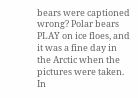bears were captioned wrong? Polar bears PLAY on ice floes, and it was a fine day in the Arctic when the pictures were taken. In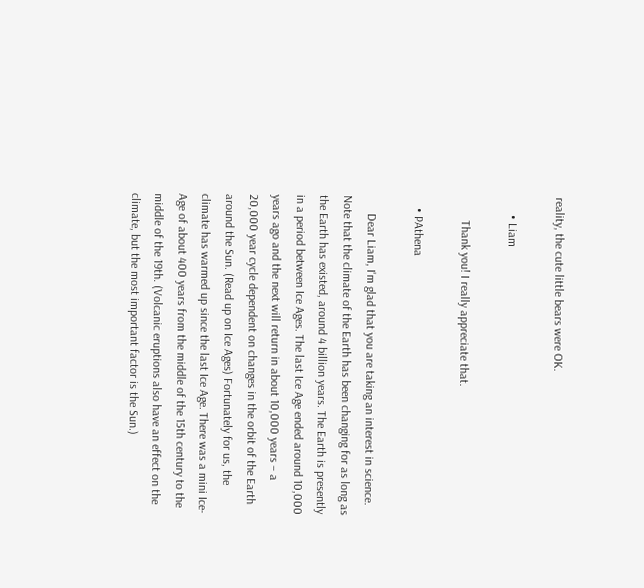reality, the cute little bears were OK.

      • Liam

        Thank you! I really appreciate that.

    • PAthena

      Dear Liam, I'm glad that you are taking an interest in science. Note that the climate of the Earth has been changing for as long as the Earth has existed, around 4 billion years. The Earth is presently in a period between Ice Ages. The last Ice Age ended around 10,000 years ago and the next will return in about 10,000 years – a 20,000 year cycle dependent on changes in the orbit of the Earth around the Sun. (Read up on Ice Ages) Fortunately for us, the climate has warmed up since the last Ice Age. There was a mini Ice-Age of about 400 years from the middle of the 15th century to the middle of the 19th. (Volcanic eruptions also have an effect on the climate, but the most important factor is the Sun.)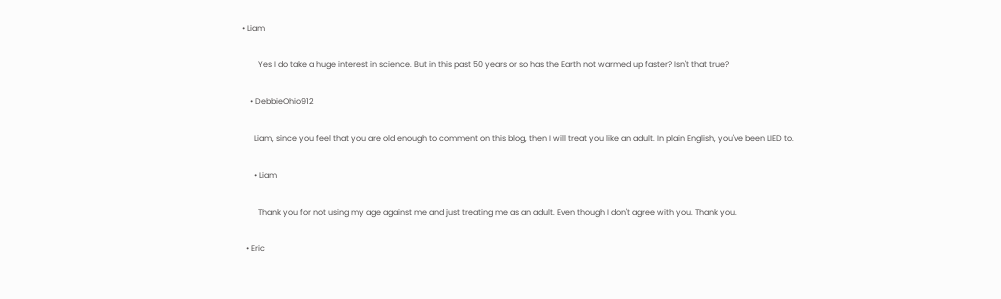• Liam

        Yes I do take a huge interest in science. But in this past 50 years or so has the Earth not warmed up faster? Isn't that true?

    • DebbieOhio912

      Liam, since you feel that you are old enough to comment on this blog, then I will treat you like an adult. In plain English, you've been LIED to.

      • Liam

        Thank you for not using my age against me and just treating me as an adult. Even though I don't agree with you. Thank you.

  • Eric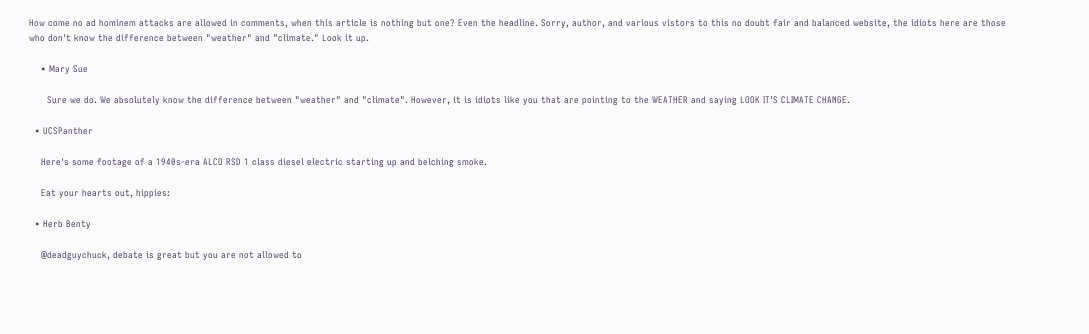How come no ad hominem attacks are allowed in comments, when this article is nothing but one? Even the headline. Sorry, author, and various vistors to this no doubt fair and balanced website, the idiots here are those who don't know the difference between "weather" and "climate." Look it up.

    • Mary Sue

      Sure we do. We absolutely know the difference between "weather" and "climate". However, it is idiots like you that are pointing to the WEATHER and saying LOOK IT'S CLIMATE CHANGE.

  • UCSPanther

    Here's some footage of a 1940s-era ALCO RSD 1 class diesel electric starting up and belching smoke.

    Eat your hearts out, hippies:

  • Herb Benty

    @deadguychuck, debate is great but you are not allowed to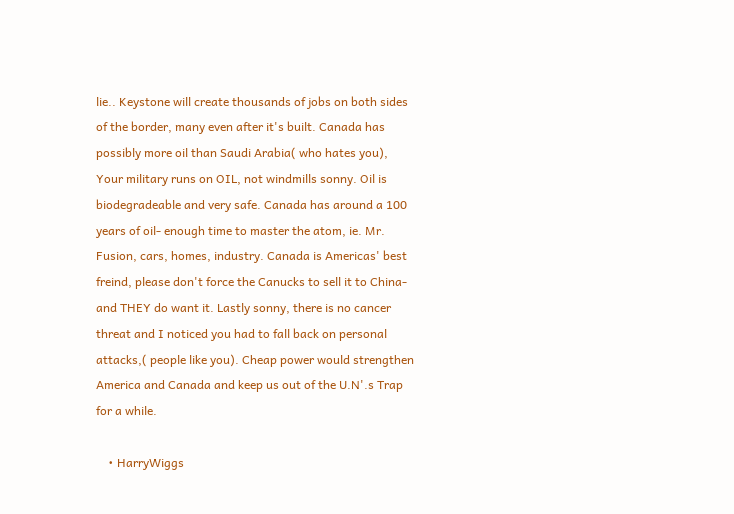lie.. Keystone will create thousands of jobs on both sides of the border, many even after it's built. Canada has possibly more oil than Saudi Arabia( who hates you), Your military runs on OIL, not windmills sonny. Oil is biodegradeable and very safe. Canada has around a 100 years of oil- enough time to master the atom, ie. Mr. Fusion, cars, homes, industry. Canada is Americas' best freind, please don't force the Canucks to sell it to China- and THEY do want it. Lastly sonny, there is no cancer threat and I noticed you had to fall back on personal attacks,( people like you). Cheap power would strengthen America and Canada and keep us out of the U.N'.s Trap for a while.

    • HarryWiggs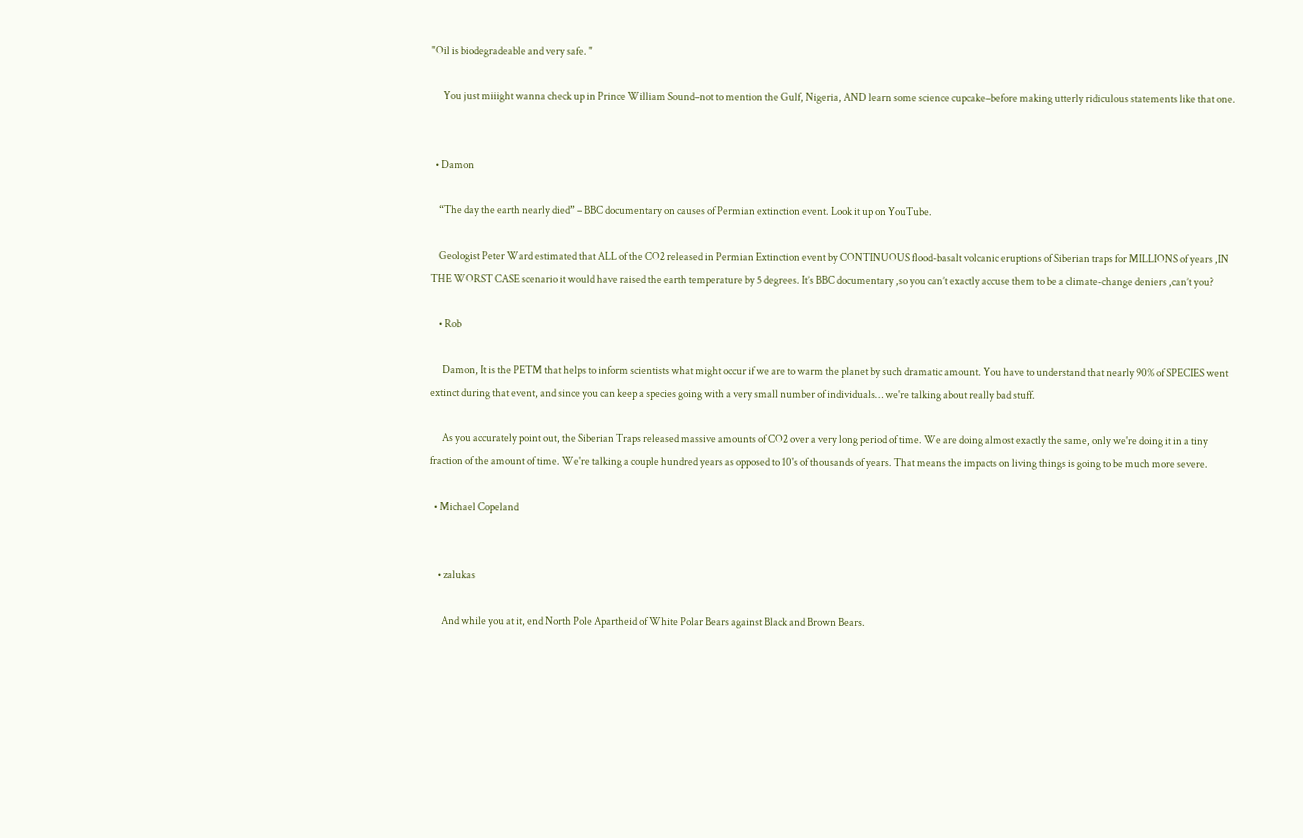"Oil is biodegradeable and very safe. "

      You just miiight wanna check up in Prince William Sound–not to mention the Gulf, Nigeria, AND learn some science cupcake–before making utterly ridiculous statements like that one.


  • Damon

    “The day the earth nearly died” – BBC documentary on causes of Permian extinction event. Look it up on YouTube.

    Geologist Peter Ward estimated that ALL of the CO2 released in Permian Extinction event by CONTINUOUS flood-basalt volcanic eruptions of Siberian traps for MILLIONS of years ,IN THE WORST CASE scenario it would have raised the earth temperature by 5 degrees. It’s BBC documentary ,so you can’t exactly accuse them to be a climate-change deniers ,can’t you?

    • Rob

      Damon, It is the PETM that helps to inform scientists what might occur if we are to warm the planet by such dramatic amount. You have to understand that nearly 90% of SPECIES went extinct during that event, and since you can keep a species going with a very small number of individuals… we're talking about really bad stuff.

      As you accurately point out, the Siberian Traps released massive amounts of CO2 over a very long period of time. We are doing almost exactly the same, only we're doing it in a tiny fraction of the amount of time. We're talking a couple hundred years as opposed to 10's of thousands of years. That means the impacts on living things is going to be much more severe.

  • Michael Copeland


    • zalukas

      And while you at it, end North Pole Apartheid of White Polar Bears against Black and Brown Bears.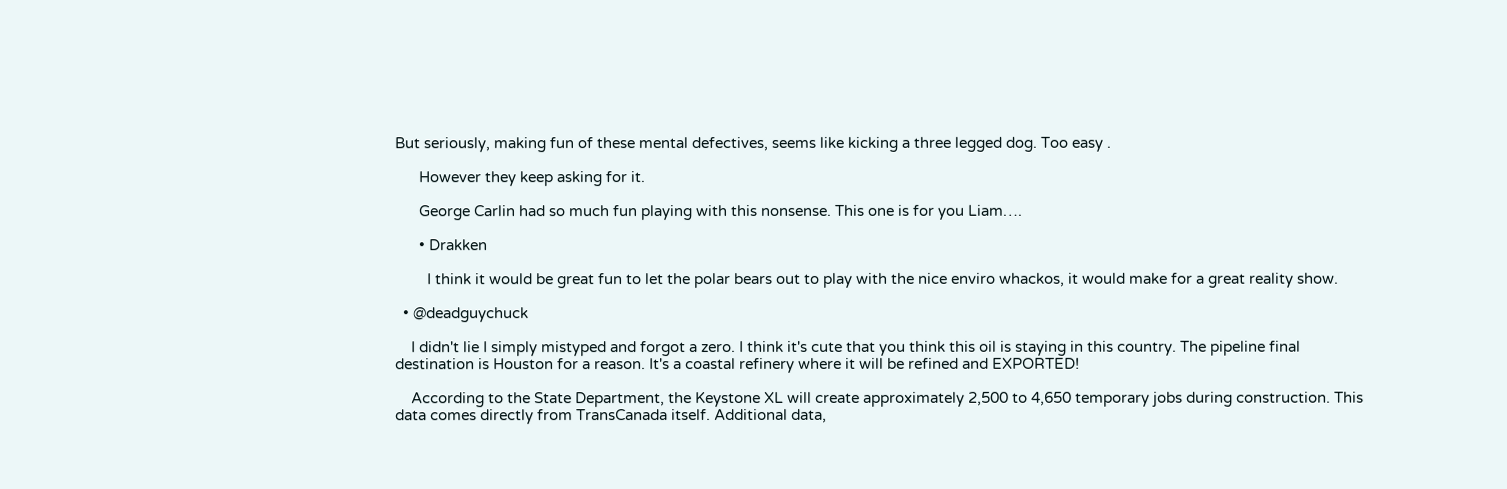But seriously, making fun of these mental defectives, seems like kicking a three legged dog. Too easy .

      However they keep asking for it.

      George Carlin had so much fun playing with this nonsense. This one is for you Liam….

      • Drakken

        I think it would be great fun to let the polar bears out to play with the nice enviro whackos, it would make for a great reality show.

  • @deadguychuck

    I didn't lie I simply mistyped and forgot a zero. I think it's cute that you think this oil is staying in this country. The pipeline final destination is Houston for a reason. It's a coastal refinery where it will be refined and EXPORTED!

    According to the State Department, the Keystone XL will create approximately 2,500 to 4,650 temporary jobs during construction. This data comes directly from TransCanada itself. Additional data,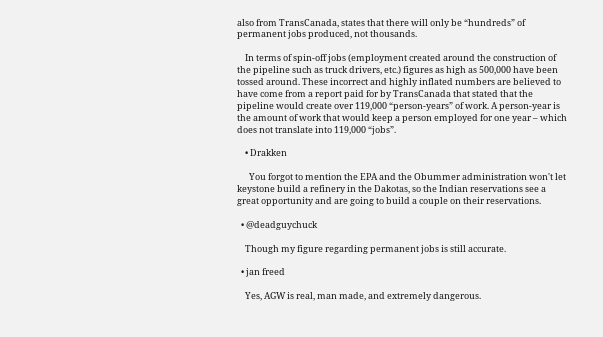also from TransCanada, states that there will only be “hundreds” of permanent jobs produced, not thousands.

    In terms of spin-off jobs (employment created around the construction of the pipeline such as truck drivers, etc.) figures as high as 500,000 have been tossed around. These incorrect and highly inflated numbers are believed to have come from a report paid for by TransCanada that stated that the pipeline would create over 119,000 “person-years” of work. A person-year is the amount of work that would keep a person employed for one year – which does not translate into 119,000 “jobs”.

    • Drakken

      You forgot to mention the EPA and the Obummer administration won't let keystone build a refinery in the Dakotas, so the Indian reservations see a great opportunity and are going to build a couple on their reservations.

  • @deadguychuck

    Though my figure regarding permanent jobs is still accurate.

  • jan freed

    Yes, AGW is real, man made, and extremely dangerous.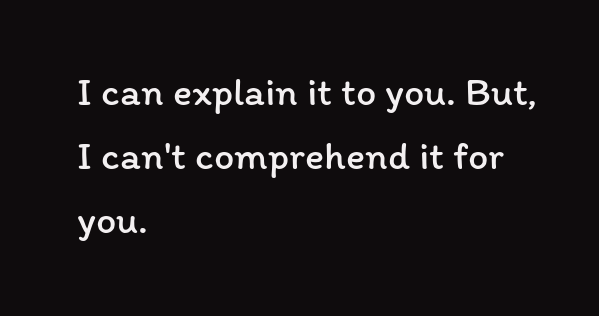I can explain it to you. But, I can't comprehend it for you.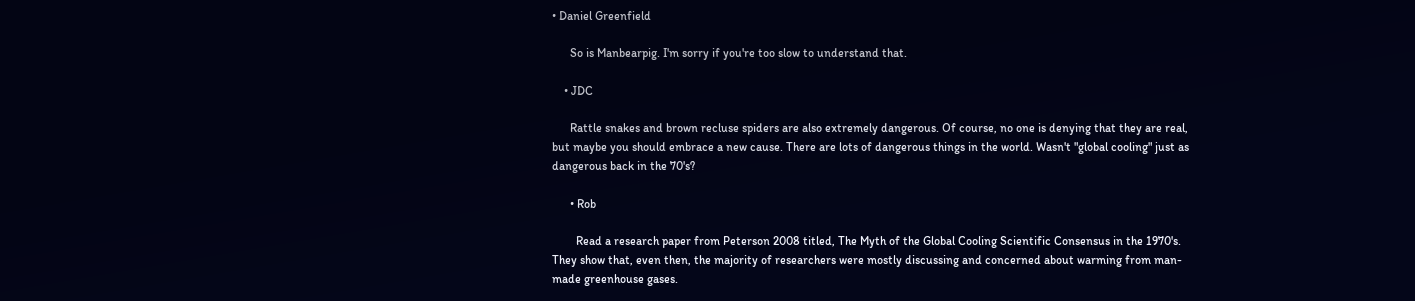• Daniel Greenfield

      So is Manbearpig. I'm sorry if you're too slow to understand that.

    • JDC

      Rattle snakes and brown recluse spiders are also extremely dangerous. Of course, no one is denying that they are real, but maybe you should embrace a new cause. There are lots of dangerous things in the world. Wasn't "global cooling" just as dangerous back in the 70's?

      • Rob

        Read a research paper from Peterson 2008 titled, The Myth of the Global Cooling Scientific Consensus in the 1970's. They show that, even then, the majority of researchers were mostly discussing and concerned about warming from man-made greenhouse gases.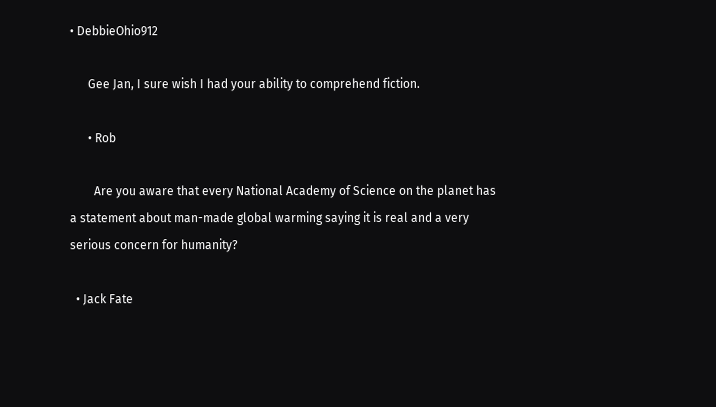• DebbieOhio912

      Gee Jan, I sure wish I had your ability to comprehend fiction.

      • Rob

        Are you aware that every National Academy of Science on the planet has a statement about man-made global warming saying it is real and a very serious concern for humanity?

  • Jack Fate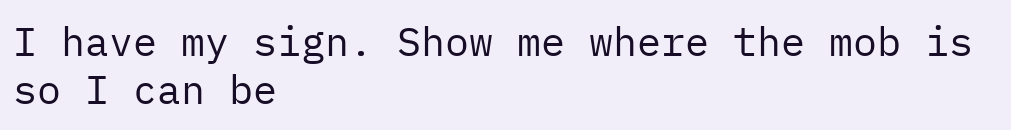I have my sign. Show me where the mob is so I can be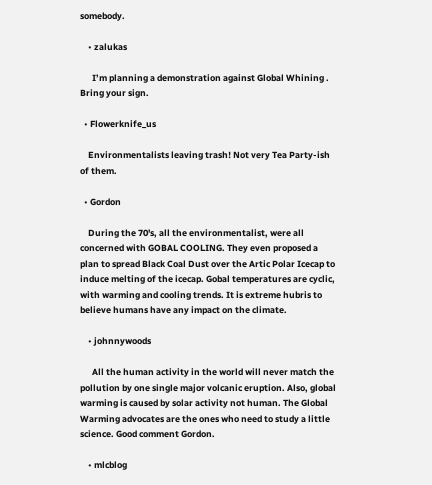somebody.

    • zalukas

      I’m planning a demonstration against Global Whining . Bring your sign.

  • Flowerknife_us

    Environmentalists leaving trash! Not very Tea Party-ish of them.

  • Gordon

    During the 70's, all the environmentalist, were all concerned with GOBAL COOLING. They even proposed a plan to spread Black Coal Dust over the Artic Polar Icecap to induce melting of the icecap. Gobal temperatures are cyclic, with warming and cooling trends. It is extreme hubris to believe humans have any impact on the climate.

    • johnnywoods

      All the human activity in the world will never match the pollution by one single major volcanic eruption. Also, global warming is caused by solar activity not human. The Global Warming advocates are the ones who need to study a little science. Good comment Gordon.

    • mlcblog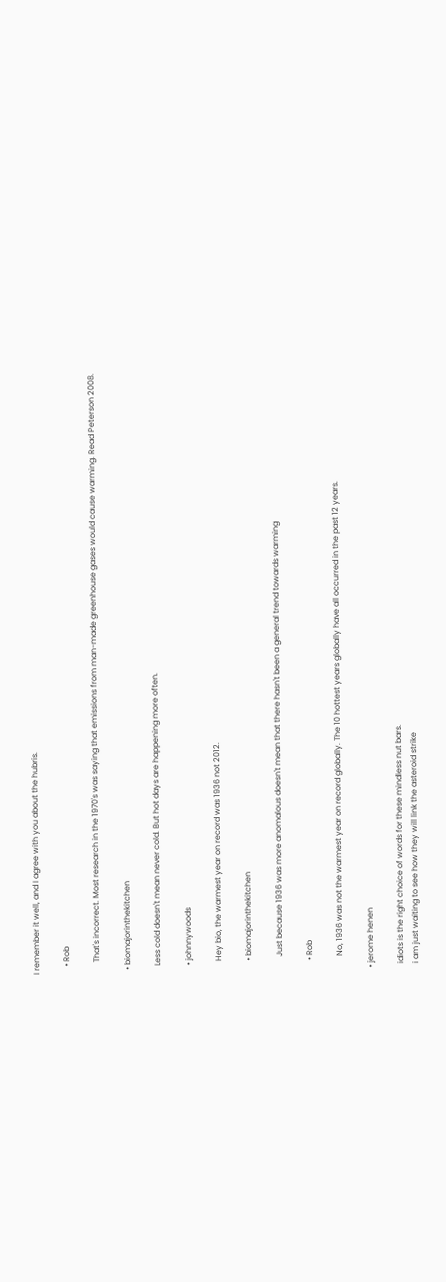I remember it well, and I agree with you about the hubris.

    • Rob

      That's incorrect. Most research in the 1970's was saying that emissions from man-made greenhouse gases would cause warming. Read Peterson 2008.

  • biomajorinthekitchen

    Less cold doesn't mean never cold. But hot days are happening more often.

    • johnnywoods

      Hey bio, the warmest year on record was 1936 not 2012.

      • biomajorinthekitchen

        Just because 1936 was more anomalous doesn't mean that there hasn't been a general trend towards warming

      • Rob

        No, 1936 was not the warmest year on record globally. The 10 hottest years globally have all occurred in the past 12 years.

  • jerome henen

    idiots is the right choice of words for these mindless nut bars.
    i am just waiting to see how they will link the asteroid strike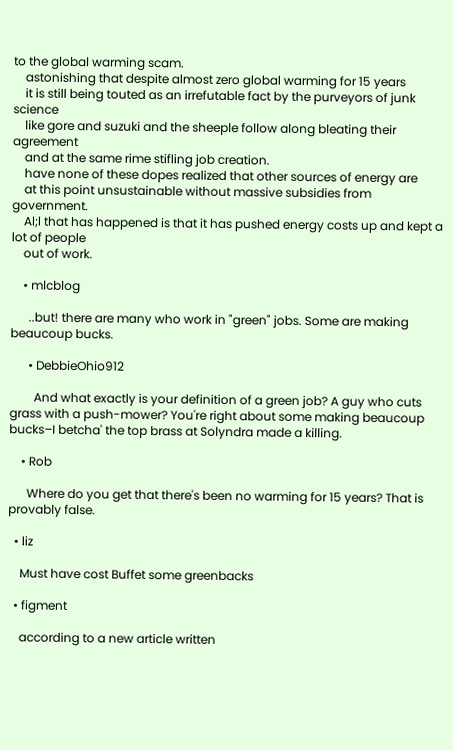to the global warming scam.
    astonishing that despite almost zero global warming for 15 years
    it is still being touted as an irrefutable fact by the purveyors of junk science
    like gore and suzuki and the sheeple follow along bleating their agreement
    and at the same rime stifling job creation.
    have none of these dopes realized that other sources of energy are
    at this point unsustainable without massive subsidies from government.
    Al;l that has happened is that it has pushed energy costs up and kept a lot of people
    out of work.

    • mlcblog

      ..but! there are many who work in "green" jobs. Some are making beaucoup bucks.

      • DebbieOhio912

        And what exactly is your definition of a green job? A guy who cuts grass with a push-mower? You're right about some making beaucoup bucks–I betcha' the top brass at Solyndra made a killing.

    • Rob

      Where do you get that there's been no warming for 15 years? That is provably false.

  • liz

    Must have cost Buffet some greenbacks

  • figment

    according to a new article written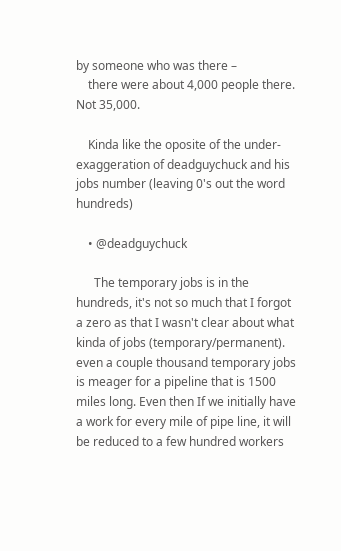by someone who was there –
    there were about 4,000 people there. Not 35,000.

    Kinda like the oposite of the under-exaggeration of deadguychuck and his jobs number (leaving 0's out the word hundreds)

    • @deadguychuck

      The temporary jobs is in the hundreds, it's not so much that I forgot a zero as that I wasn't clear about what kinda of jobs (temporary/permanent). even a couple thousand temporary jobs is meager for a pipeline that is 1500 miles long. Even then If we initially have a work for every mile of pipe line, it will be reduced to a few hundred workers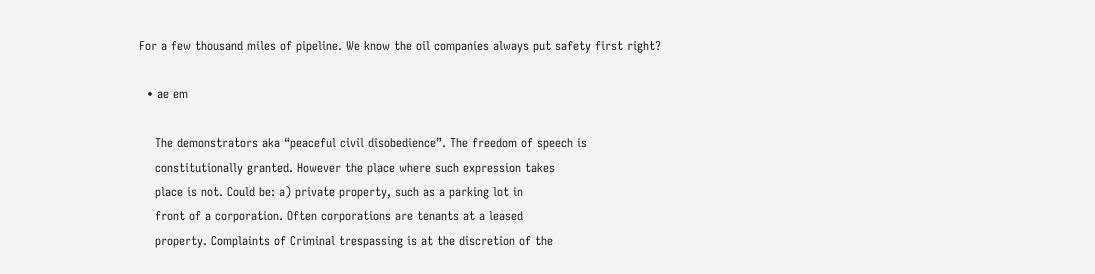For a few thousand miles of pipeline. We know the oil companies always put safety first right?

  • ae em

    The demonstrators aka “peaceful civil disobedience”. The freedom of speech is
    constitutionally granted. However the place where such expression takes
    place is not. Could be: a) private property, such as a parking lot in
    front of a corporation. Often corporations are tenants at a leased
    property. Complaints of Criminal trespassing is at the discretion of the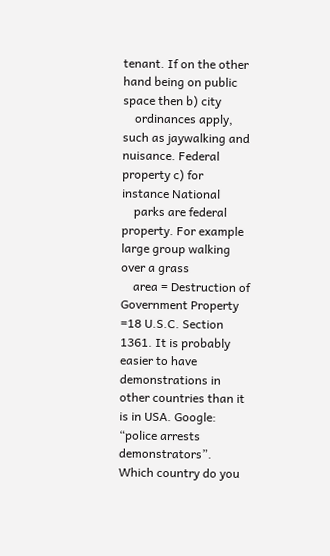tenant. If on the other hand being on public space then b) city
    ordinances apply, such as jaywalking and nuisance. Federal property c) for instance National
    parks are federal property. For example large group walking over a grass
    area = Destruction of Government Property =18 U.S.C. Section 1361. It is probably easier to have demonstrations in other countries than it is in USA. Google: “police arrests demonstrators”. Which country do you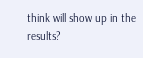think will show up in the results?